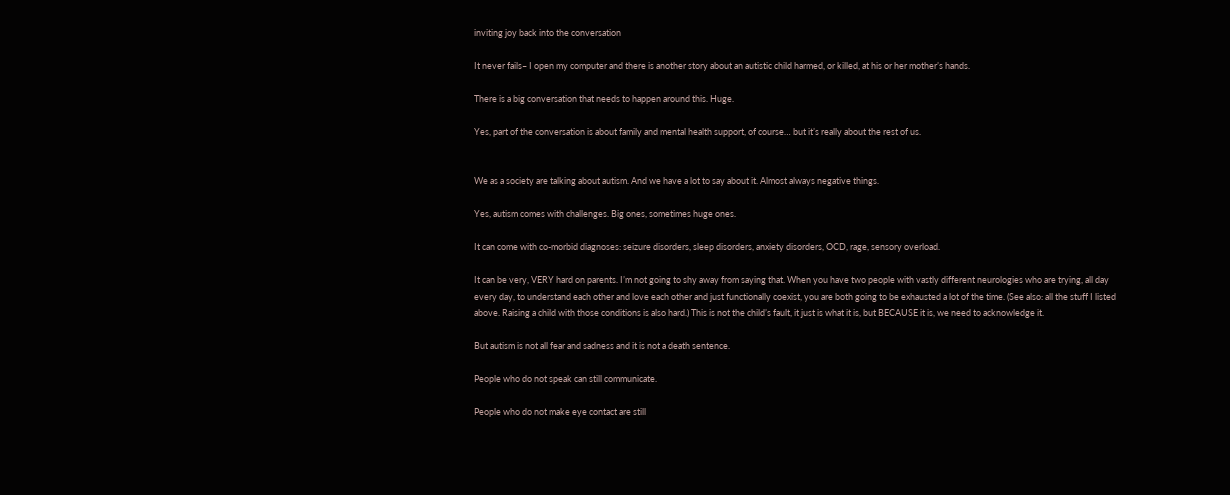inviting joy back into the conversation

It never fails– I open my computer and there is another story about an autistic child harmed, or killed, at his or her mother’s hands.

There is a big conversation that needs to happen around this. Huge.

Yes, part of the conversation is about family and mental health support, of course… but it’s really about the rest of us.


We as a society are talking about autism. And we have a lot to say about it. Almost always negative things.

Yes, autism comes with challenges. Big ones, sometimes huge ones.

It can come with co-morbid diagnoses: seizure disorders, sleep disorders, anxiety disorders, OCD, rage, sensory overload.

It can be very, VERY hard on parents. I’m not going to shy away from saying that. When you have two people with vastly different neurologies who are trying, all day every day, to understand each other and love each other and just functionally coexist, you are both going to be exhausted a lot of the time. (See also: all the stuff I listed above. Raising a child with those conditions is also hard.) This is not the child’s fault, it just is what it is, but BECAUSE it is, we need to acknowledge it.

But autism is not all fear and sadness and it is not a death sentence.

People who do not speak can still communicate.

People who do not make eye contact are still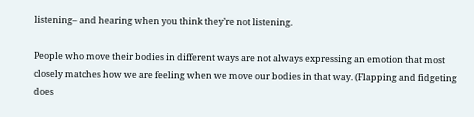listening– and hearing when you think they’re not listening.

People who move their bodies in different ways are not always expressing an emotion that most closely matches how we are feeling when we move our bodies in that way. (Flapping and fidgeting does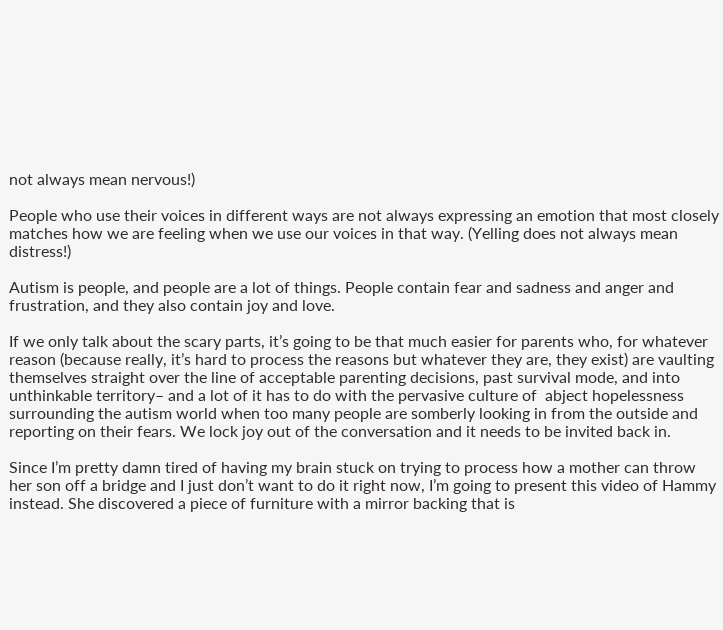not always mean nervous!)

People who use their voices in different ways are not always expressing an emotion that most closely matches how we are feeling when we use our voices in that way. (Yelling does not always mean distress!)

Autism is people, and people are a lot of things. People contain fear and sadness and anger and frustration, and they also contain joy and love.

If we only talk about the scary parts, it’s going to be that much easier for parents who, for whatever reason (because really, it’s hard to process the reasons but whatever they are, they exist) are vaulting themselves straight over the line of acceptable parenting decisions, past survival mode, and into unthinkable territory– and a lot of it has to do with the pervasive culture of  abject hopelessness surrounding the autism world when too many people are somberly looking in from the outside and reporting on their fears. We lock joy out of the conversation and it needs to be invited back in.

Since I’m pretty damn tired of having my brain stuck on trying to process how a mother can throw her son off a bridge and I just don’t want to do it right now, I’m going to present this video of Hammy instead. She discovered a piece of furniture with a mirror backing that is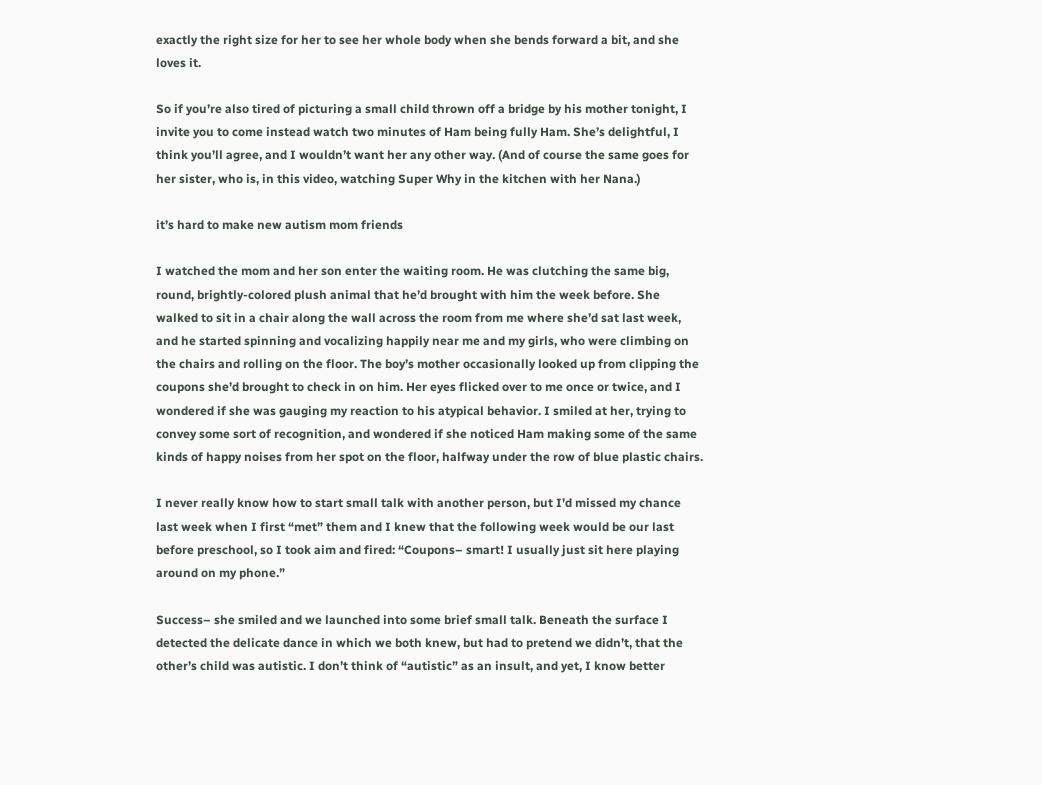exactly the right size for her to see her whole body when she bends forward a bit, and she loves it.

So if you’re also tired of picturing a small child thrown off a bridge by his mother tonight, I invite you to come instead watch two minutes of Ham being fully Ham. She’s delightful, I think you’ll agree, and I wouldn’t want her any other way. (And of course the same goes for her sister, who is, in this video, watching Super Why in the kitchen with her Nana.)

it’s hard to make new autism mom friends

I watched the mom and her son enter the waiting room. He was clutching the same big, round, brightly-colored plush animal that he’d brought with him the week before. She walked to sit in a chair along the wall across the room from me where she’d sat last week, and he started spinning and vocalizing happily near me and my girls, who were climbing on the chairs and rolling on the floor. The boy’s mother occasionally looked up from clipping the coupons she’d brought to check in on him. Her eyes flicked over to me once or twice, and I wondered if she was gauging my reaction to his atypical behavior. I smiled at her, trying to convey some sort of recognition, and wondered if she noticed Ham making some of the same kinds of happy noises from her spot on the floor, halfway under the row of blue plastic chairs.

I never really know how to start small talk with another person, but I’d missed my chance last week when I first “met” them and I knew that the following week would be our last before preschool, so I took aim and fired: “Coupons– smart! I usually just sit here playing around on my phone.”

Success– she smiled and we launched into some brief small talk. Beneath the surface I detected the delicate dance in which we both knew, but had to pretend we didn’t, that the other’s child was autistic. I don’t think of “autistic” as an insult, and yet, I know better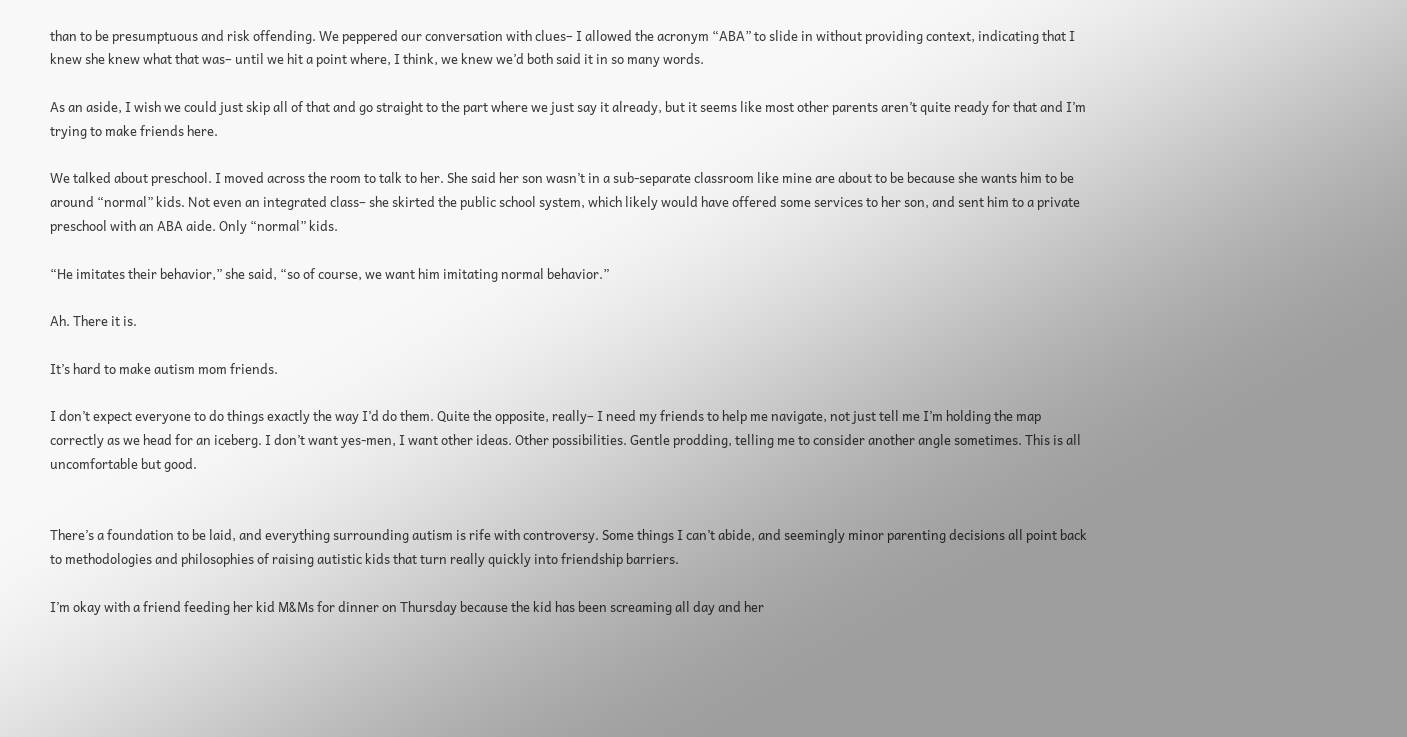than to be presumptuous and risk offending. We peppered our conversation with clues– I allowed the acronym “ABA” to slide in without providing context, indicating that I knew she knew what that was– until we hit a point where, I think, we knew we’d both said it in so many words.

As an aside, I wish we could just skip all of that and go straight to the part where we just say it already, but it seems like most other parents aren’t quite ready for that and I’m trying to make friends here.

We talked about preschool. I moved across the room to talk to her. She said her son wasn’t in a sub-separate classroom like mine are about to be because she wants him to be around “normal” kids. Not even an integrated class– she skirted the public school system, which likely would have offered some services to her son, and sent him to a private preschool with an ABA aide. Only “normal” kids.

“He imitates their behavior,” she said, “so of course, we want him imitating normal behavior.”

Ah. There it is.

It’s hard to make autism mom friends.

I don’t expect everyone to do things exactly the way I’d do them. Quite the opposite, really– I need my friends to help me navigate, not just tell me I’m holding the map correctly as we head for an iceberg. I don’t want yes-men, I want other ideas. Other possibilities. Gentle prodding, telling me to consider another angle sometimes. This is all uncomfortable but good.


There’s a foundation to be laid, and everything surrounding autism is rife with controversy. Some things I can’t abide, and seemingly minor parenting decisions all point back to methodologies and philosophies of raising autistic kids that turn really quickly into friendship barriers.

I’m okay with a friend feeding her kid M&Ms for dinner on Thursday because the kid has been screaming all day and her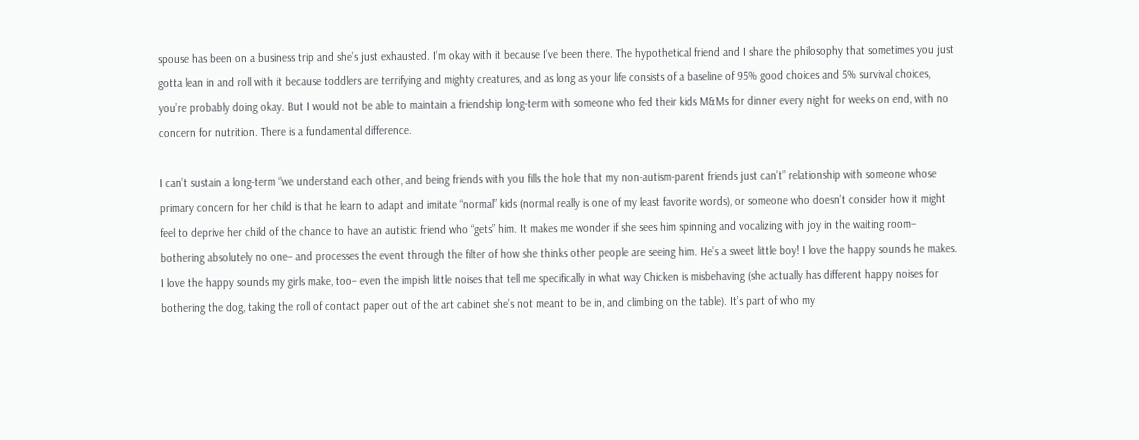spouse has been on a business trip and she’s just exhausted. I’m okay with it because I’ve been there. The hypothetical friend and I share the philosophy that sometimes you just gotta lean in and roll with it because toddlers are terrifying and mighty creatures, and as long as your life consists of a baseline of 95% good choices and 5% survival choices, you’re probably doing okay. But I would not be able to maintain a friendship long-term with someone who fed their kids M&Ms for dinner every night for weeks on end, with no concern for nutrition. There is a fundamental difference.

I can’t sustain a long-term “we understand each other, and being friends with you fills the hole that my non-autism-parent friends just can’t” relationship with someone whose primary concern for her child is that he learn to adapt and imitate “normal” kids (normal really is one of my least favorite words), or someone who doesn’t consider how it might feel to deprive her child of the chance to have an autistic friend who “gets” him. It makes me wonder if she sees him spinning and vocalizing with joy in the waiting room– bothering absolutely no one– and processes the event through the filter of how she thinks other people are seeing him. He’s a sweet little boy! I love the happy sounds he makes. I love the happy sounds my girls make, too– even the impish little noises that tell me specifically in what way Chicken is misbehaving (she actually has different happy noises for bothering the dog, taking the roll of contact paper out of the art cabinet she’s not meant to be in, and climbing on the table). It’s part of who my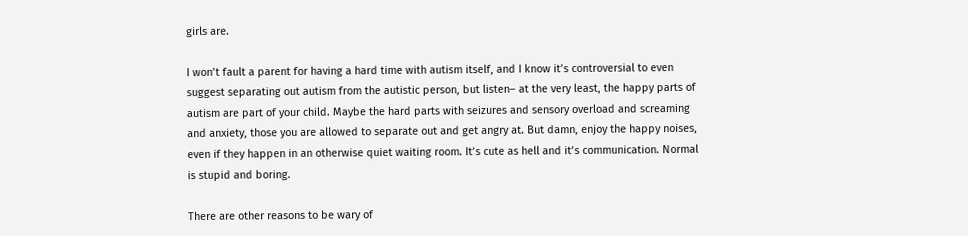girls are.

I won’t fault a parent for having a hard time with autism itself, and I know it’s controversial to even suggest separating out autism from the autistic person, but listen– at the very least, the happy parts of autism are part of your child. Maybe the hard parts with seizures and sensory overload and screaming and anxiety, those you are allowed to separate out and get angry at. But damn, enjoy the happy noises, even if they happen in an otherwise quiet waiting room. It’s cute as hell and it’s communication. Normal is stupid and boring.

There are other reasons to be wary of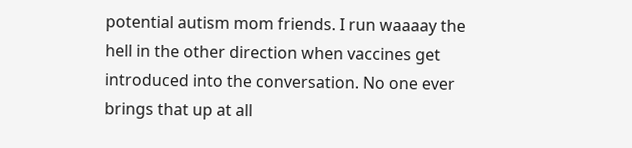potential autism mom friends. I run waaaay the hell in the other direction when vaccines get introduced into the conversation. No one ever brings that up at all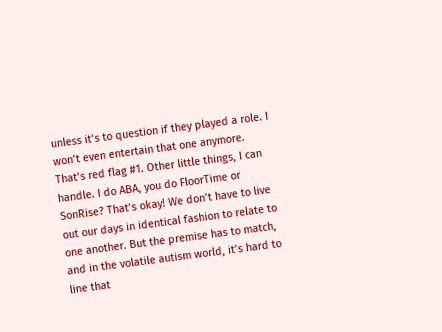unless it’s to question if they played a role. I won’t even entertain that one anymore. That’s red flag #1. Other little things, I can handle. I do ABA, you do FloorTime or SonRise? That’s okay! We don’t have to live out our days in identical fashion to relate to one another. But the premise has to match, and in the volatile autism world, it’s hard to line that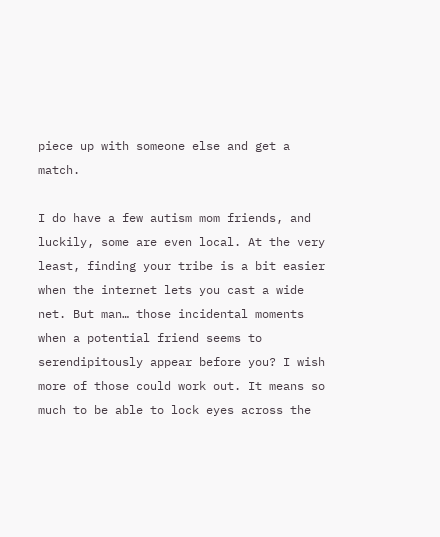piece up with someone else and get a match.

I do have a few autism mom friends, and luckily, some are even local. At the very least, finding your tribe is a bit easier when the internet lets you cast a wide net. But man… those incidental moments when a potential friend seems to serendipitously appear before you? I wish more of those could work out. It means so much to be able to lock eyes across the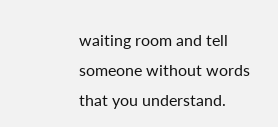waiting room and tell someone without words that you understand.